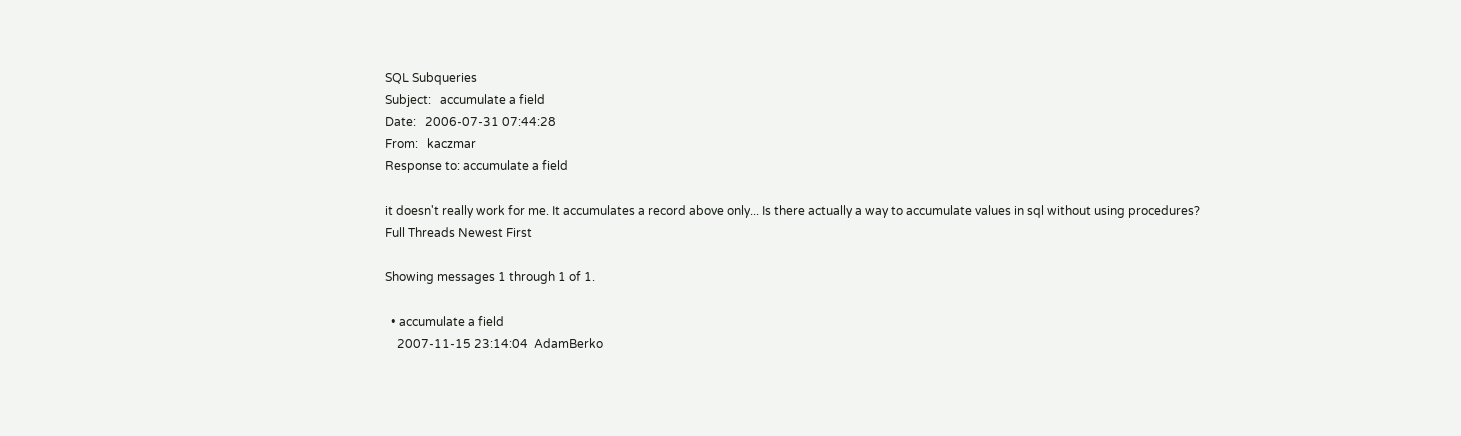SQL Subqueries
Subject:   accumulate a field
Date:   2006-07-31 07:44:28
From:   kaczmar
Response to: accumulate a field

it doesn't really work for me. It accumulates a record above only... Is there actually a way to accumulate values in sql without using procedures?
Full Threads Newest First

Showing messages 1 through 1 of 1.

  • accumulate a field
    2007-11-15 23:14:04  AdamBerko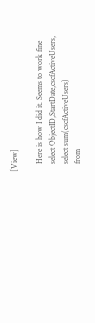[View]

    Here is how I did it. Seems to work fine
    select ObjectID,StartDate,cscfActiveUsers,
    select sum(cscfActiveUsers)
    from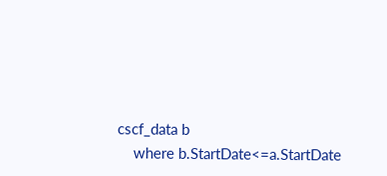cscf_data b
    where b.StartDate<=a.StartDate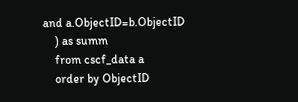and a.ObjectID=b.ObjectID
    ) as summ
    from cscf_data a
    order by ObjectID